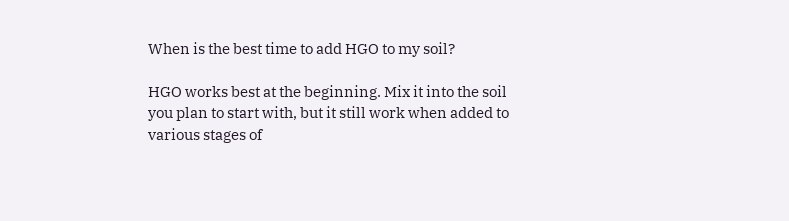When is the best time to add HGO to my soil?

HGO works best at the beginning. Mix it into the soil you plan to start with, but it still work when added to various stages of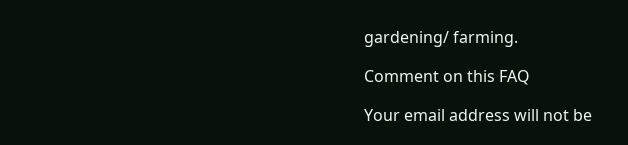gardening/ farming.

Comment on this FAQ

Your email address will not be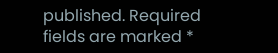published. Required fields are marked *